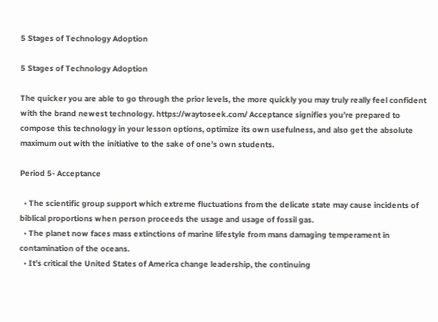5 Stages of Technology Adoption

5 Stages of Technology Adoption

The quicker you are able to go through the prior levels, the more quickly you may truly really feel confident with the brand newest technology. https://waytoseek.com/ Acceptance signifies you’re prepared to compose this technology in your lesson options, optimize its own usefulness, and also get the absolute maximum out with the initiative to the sake of one’s own students.

Period 5- Acceptance

  • The scientific group support which extreme fluctuations from the delicate state may cause incidents of biblical proportions when person proceeds the usage and usage of fossil gas.
  • The planet now faces mass extinctions of marine lifestyle from mans damaging temperament in contamination of the oceans.
  • It’s critical the United States of America change leadership, the continuing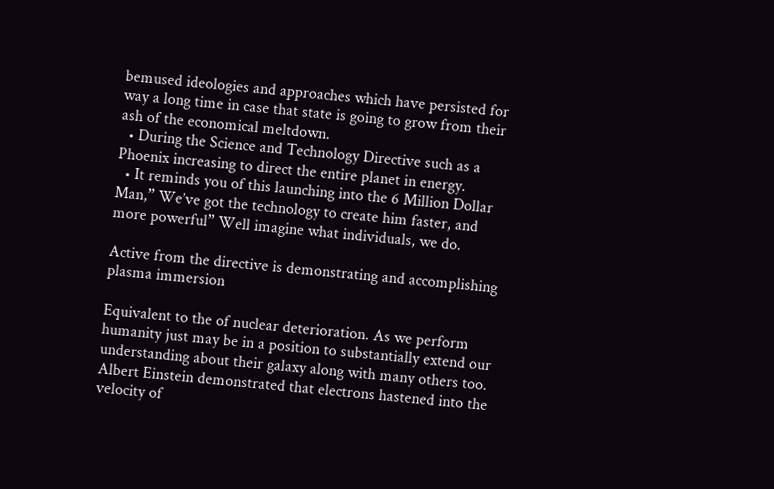bemused ideologies and approaches which have persisted for way a long time in case that state is going to grow from their ash of the economical meltdown.
  • During the Science and Technology Directive such as a Phoenix increasing to direct the entire planet in energy.
  • It reminds you of this launching into the 6 Million Dollar Man,” We’ve got the technology to create him faster, and more powerful” Well imagine what individuals, we do.

Active from the directive is demonstrating and accomplishing plasma immersion

Equivalent to the of nuclear deterioration. As we perform humanity just may be in a position to substantially extend our understanding about their galaxy along with many others too. Albert Einstein demonstrated that electrons hastened into the velocity of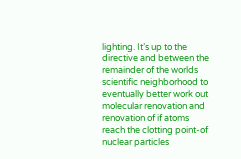lighting. It’s up to the directive and between the remainder of the worlds scientific neighborhood to eventually better work out molecular renovation and renovation of if atoms reach the clotting point-of nuclear particles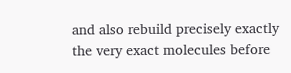and also rebuild precisely exactly the very exact molecules before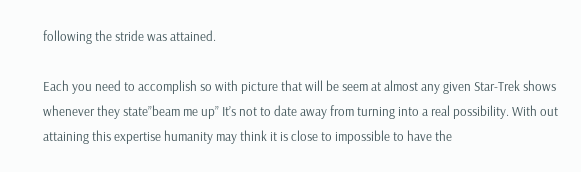following the stride was attained.

Each you need to accomplish so with picture that will be seem at almost any given Star-Trek shows whenever they state”beam me up” It’s not to date away from turning into a real possibility. With out attaining this expertise humanity may think it is close to impossible to have the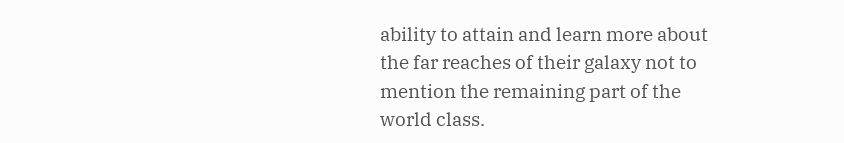ability to attain and learn more about the far reaches of their galaxy not to mention the remaining part of the world class.